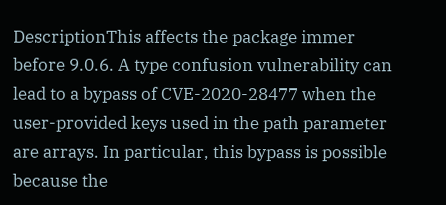DescriptionThis affects the package immer before 9.0.6. A type confusion vulnerability can lead to a bypass of CVE-2020-28477 when the user-provided keys used in the path parameter are arrays. In particular, this bypass is possible because the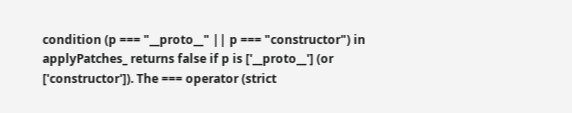condition (p === "__proto__" || p === "constructor") in applyPatches_ returns false if p is ['__proto__'] (or ['constructor']). The === operator (strict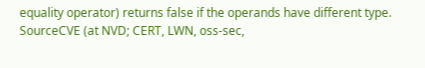equality operator) returns false if the operands have different type.
SourceCVE (at NVD; CERT, LWN, oss-sec,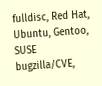fulldisc, Red Hat, Ubuntu, Gentoo, SUSE bugzilla/CVE,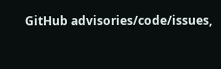GitHub advisories/code/issues,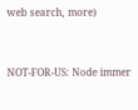web search, more)


NOT-FOR-US: Node immer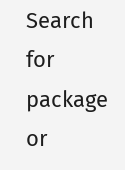Search for package or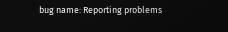bug name: Reporting problems